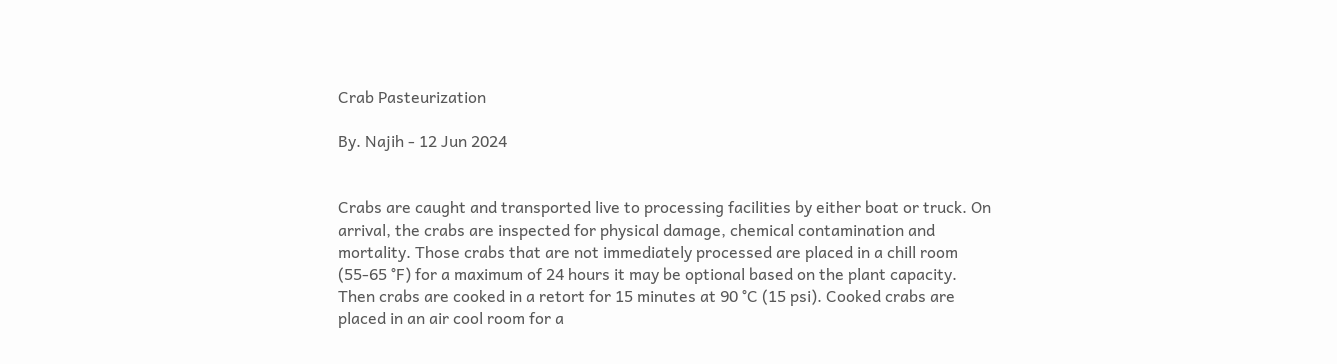Crab Pasteurization

By. Najih - 12 Jun 2024


Crabs are caught and transported live to processing facilities by either boat or truck. On arrival, the crabs are inspected for physical damage, chemical contamination and mortality. Those crabs that are not immediately processed are placed in a chill room (55-65 °F) for a maximum of 24 hours it may be optional based on the plant capacity. Then crabs are cooked in a retort for 15 minutes at 90 °C (15 psi). Cooked crabs are placed in an air cool room for a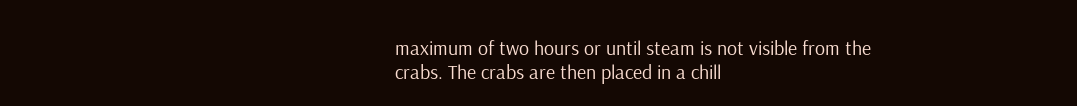maximum of two hours or until steam is not visible from the crabs. The crabs are then placed in a chill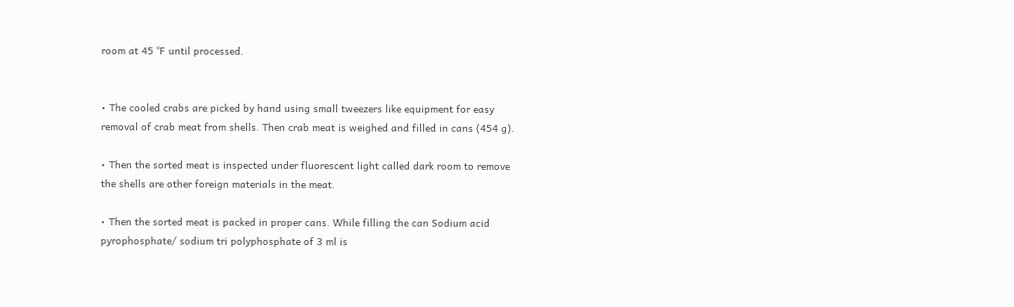room at 45 °F until processed.


• The cooled crabs are picked by hand using small tweezers like equipment for easy removal of crab meat from shells. Then crab meat is weighed and filled in cans (454 g).

• Then the sorted meat is inspected under fluorescent light called dark room to remove the shells are other foreign materials in the meat.

• Then the sorted meat is packed in proper cans. While filling the can Sodium acid pyrophosphate/ sodium tri polyphosphate of 3 ml is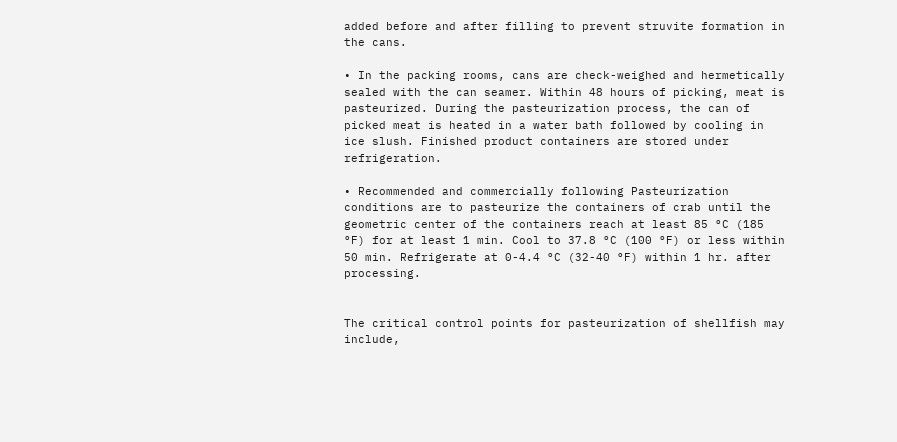added before and after filling to prevent struvite formation in the cans.

• In the packing rooms, cans are check-weighed and hermetically sealed with the can seamer. Within 48 hours of picking, meat is pasteurized. During the pasteurization process, the can of picked meat is heated in a water bath followed by cooling in ice slush. Finished product containers are stored under refrigeration.

• Recommended and commercially following Pasteurization conditions are to pasteurize the containers of crab until the geometric center of the containers reach at least 85 °C (185 °F) for at least 1 min. Cool to 37.8 °C (100 °F) or less within 50 min. Refrigerate at 0-4.4 °C (32-40 °F) within 1 hr. after processing.


The critical control points for pasteurization of shellfish may include,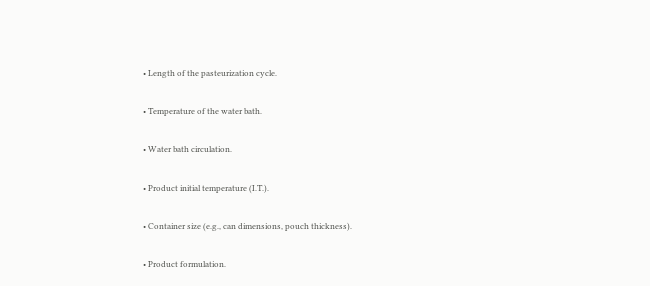• Length of the pasteurization cycle.

• Temperature of the water bath.

• Water bath circulation.

• Product initial temperature (I.T.).

• Container size (e.g., can dimensions, pouch thickness).

• Product formulation.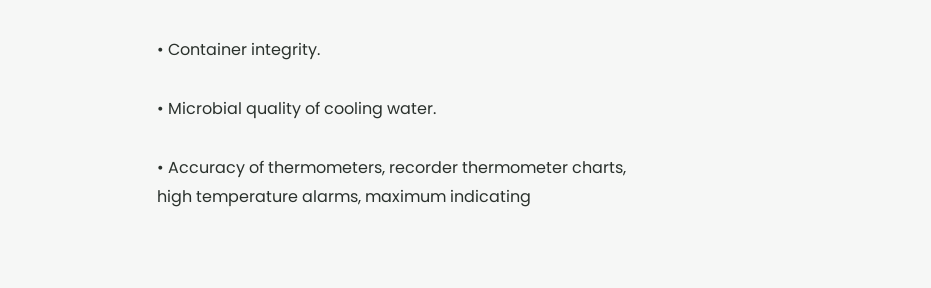• Container integrity.

• Microbial quality of cooling water.

• Accuracy of thermometers, recorder thermometer charts, high temperature alarms, maximum indicating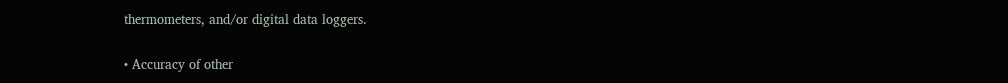thermometers, and/or digital data loggers.

• Accuracy of other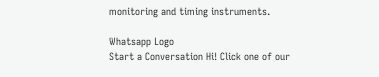monitoring and timing instruments.

Whatsapp Logo
Start a Conversation Hi! Click one of our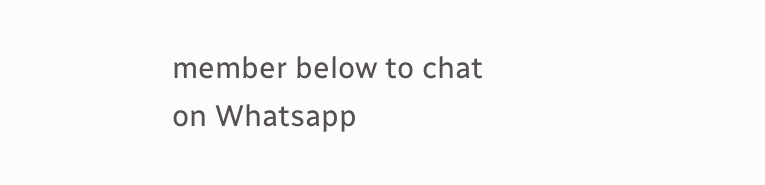member below to chat on Whatsapp